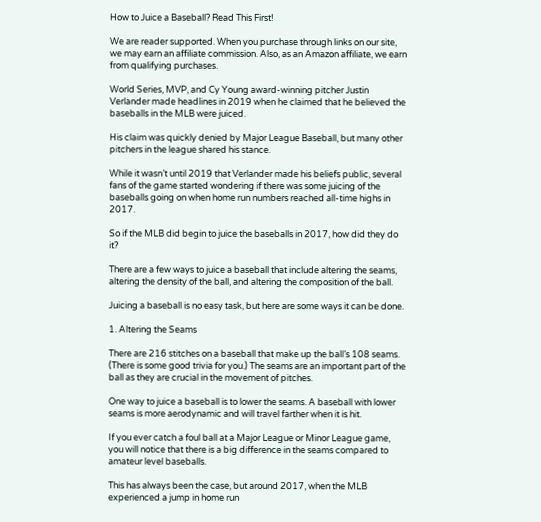How to Juice a Baseball? Read This First!

We are reader supported. When you purchase through links on our site, we may earn an affiliate commission. Also, as an Amazon affiliate, we earn from qualifying purchases.

World Series, MVP, and Cy Young award-winning pitcher Justin Verlander made headlines in 2019 when he claimed that he believed the baseballs in the MLB were juiced.

His claim was quickly denied by Major League Baseball, but many other pitchers in the league shared his stance.

While it wasn’t until 2019 that Verlander made his beliefs public, several fans of the game started wondering if there was some juicing of the baseballs going on when home run numbers reached all-time highs in 2017.

So if the MLB did begin to juice the baseballs in 2017, how did they do it?

There are a few ways to juice a baseball that include altering the seams, altering the density of the ball, and altering the composition of the ball.

Juicing a baseball is no easy task, but here are some ways it can be done.

1. Altering the Seams

There are 216 stitches on a baseball that make up the ball’s 108 seams. (There is some good trivia for you.) The seams are an important part of the ball as they are crucial in the movement of pitches.

One way to juice a baseball is to lower the seams. A baseball with lower seams is more aerodynamic and will travel farther when it is hit.

If you ever catch a foul ball at a Major League or Minor League game, you will notice that there is a big difference in the seams compared to amateur level baseballs.

This has always been the case, but around 2017, when the MLB experienced a jump in home run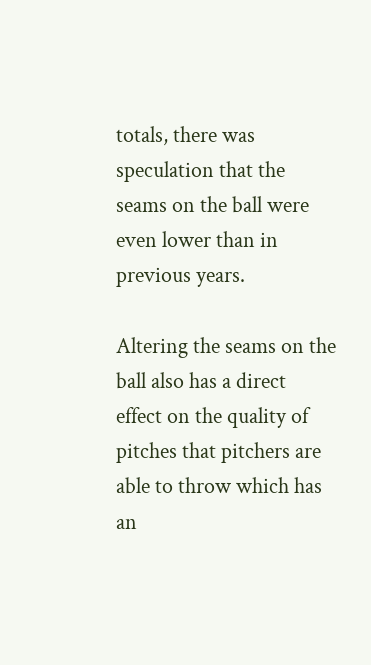totals, there was speculation that the seams on the ball were even lower than in previous years.

Altering the seams on the ball also has a direct effect on the quality of pitches that pitchers are able to throw which has an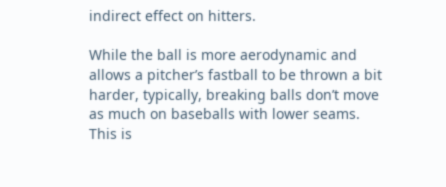indirect effect on hitters.

While the ball is more aerodynamic and allows a pitcher’s fastball to be thrown a bit harder, typically, breaking balls don’t move as much on baseballs with lower seams. This is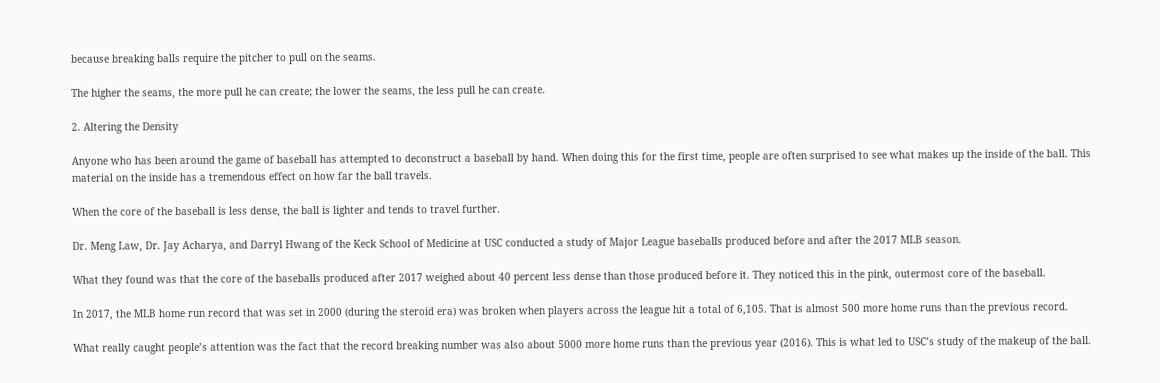because breaking balls require the pitcher to pull on the seams.

The higher the seams, the more pull he can create; the lower the seams, the less pull he can create.

2. Altering the Density

Anyone who has been around the game of baseball has attempted to deconstruct a baseball by hand. When doing this for the first time, people are often surprised to see what makes up the inside of the ball. This material on the inside has a tremendous effect on how far the ball travels.

When the core of the baseball is less dense, the ball is lighter and tends to travel further.

Dr. Meng Law, Dr. Jay Acharya, and Darryl Hwang of the Keck School of Medicine at USC conducted a study of Major League baseballs produced before and after the 2017 MLB season.

What they found was that the core of the baseballs produced after 2017 weighed about 40 percent less dense than those produced before it. They noticed this in the pink, outermost core of the baseball.

In 2017, the MLB home run record that was set in 2000 (during the steroid era) was broken when players across the league hit a total of 6,105. That is almost 500 more home runs than the previous record.

What really caught people’s attention was the fact that the record breaking number was also about 5000 more home runs than the previous year (2016). This is what led to USC’s study of the makeup of the ball.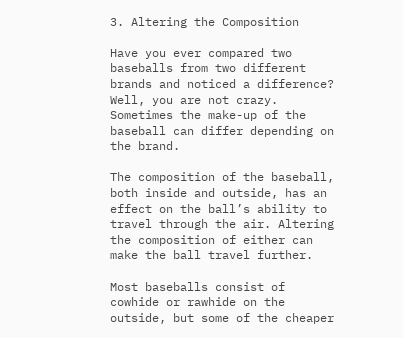3. Altering the Composition

Have you ever compared two baseballs from two different brands and noticed a difference? Well, you are not crazy. Sometimes the make-up of the baseball can differ depending on the brand.

The composition of the baseball, both inside and outside, has an effect on the ball’s ability to travel through the air. Altering the composition of either can make the ball travel further.

Most baseballs consist of cowhide or rawhide on the outside, but some of the cheaper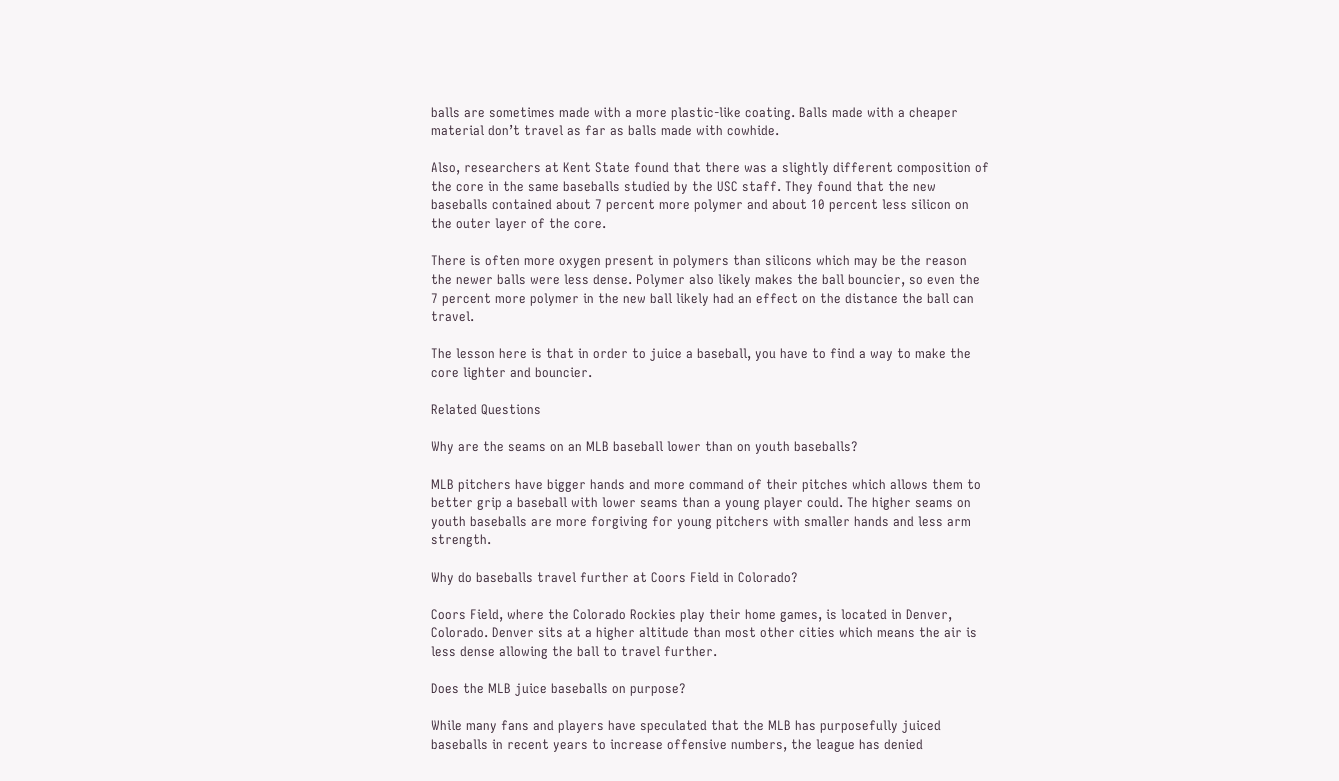balls are sometimes made with a more plastic-like coating. Balls made with a cheaper material don’t travel as far as balls made with cowhide.

Also, researchers at Kent State found that there was a slightly different composition of the core in the same baseballs studied by the USC staff. They found that the new baseballs contained about 7 percent more polymer and about 10 percent less silicon on the outer layer of the core.

There is often more oxygen present in polymers than silicons which may be the reason the newer balls were less dense. Polymer also likely makes the ball bouncier, so even the 7 percent more polymer in the new ball likely had an effect on the distance the ball can travel.

The lesson here is that in order to juice a baseball, you have to find a way to make the core lighter and bouncier.

Related Questions

Why are the seams on an MLB baseball lower than on youth baseballs?

MLB pitchers have bigger hands and more command of their pitches which allows them to better grip a baseball with lower seams than a young player could. The higher seams on youth baseballs are more forgiving for young pitchers with smaller hands and less arm strength.

Why do baseballs travel further at Coors Field in Colorado?

Coors Field, where the Colorado Rockies play their home games, is located in Denver, Colorado. Denver sits at a higher altitude than most other cities which means the air is less dense allowing the ball to travel further.

Does the MLB juice baseballs on purpose?

While many fans and players have speculated that the MLB has purposefully juiced baseballs in recent years to increase offensive numbers, the league has denied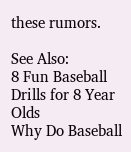these rumors.

See Also:
8 Fun Baseball Drills for 8 Year Olds
Why Do Baseball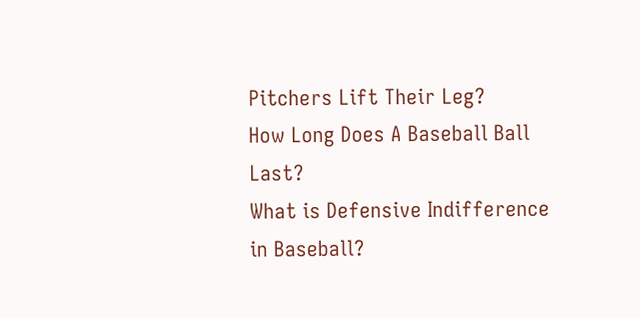Pitchers Lift Their Leg?
How Long Does A Baseball Ball Last?
What is Defensive Indifference in Baseball?